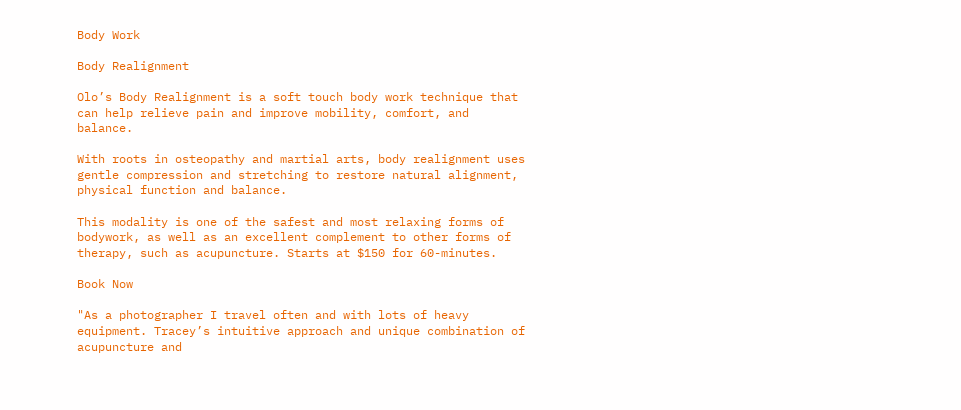Body Work

Body Realignment

Olo’s Body Realignment is a soft touch body work technique that can help relieve pain and improve mobility, comfort, and balance.

With roots in osteopathy and martial arts, body realignment uses gentle compression and stretching to restore natural alignment, physical function and balance.

This modality is one of the safest and most relaxing forms of bodywork, as well as an excellent complement to other forms of therapy, such as acupuncture. Starts at $150 for 60-minutes.

Book Now

"As a photographer I travel often and with lots of heavy equipment. Tracey’s intuitive approach and unique combination of acupuncture and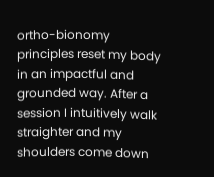ortho-bionomy principles reset my body in an impactful and grounded way. After a session I intuitively walk straighter and my shoulders come down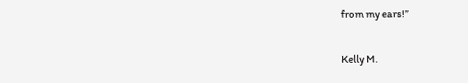from my ears!”

Kelly M.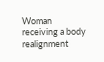Woman receiving a body realignment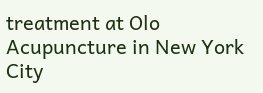treatment at Olo Acupuncture in New York City